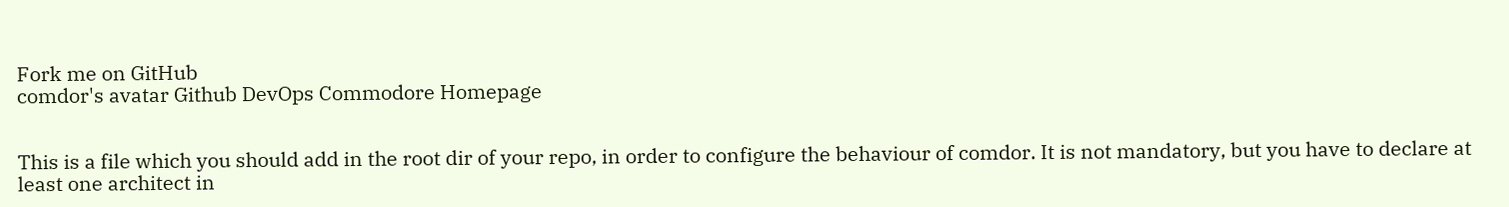Fork me on GitHub
comdor's avatar Github DevOps Commodore Homepage


This is a file which you should add in the root dir of your repo, in order to configure the behaviour of comdor. It is not mandatory, but you have to declare at least one architect in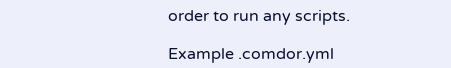order to run any scripts.

Example .comdor.yml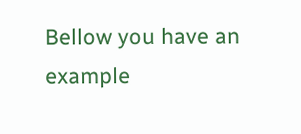Bellow you have an example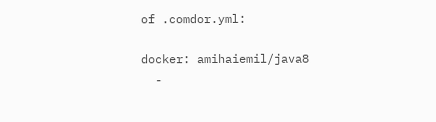of .comdor.yml:

docker: amihaiemil/java8
  -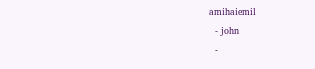amihaiemil
  - john
  -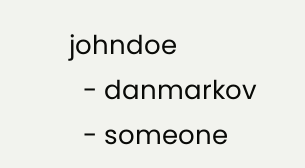johndoe
  - danmarkov
  - someone